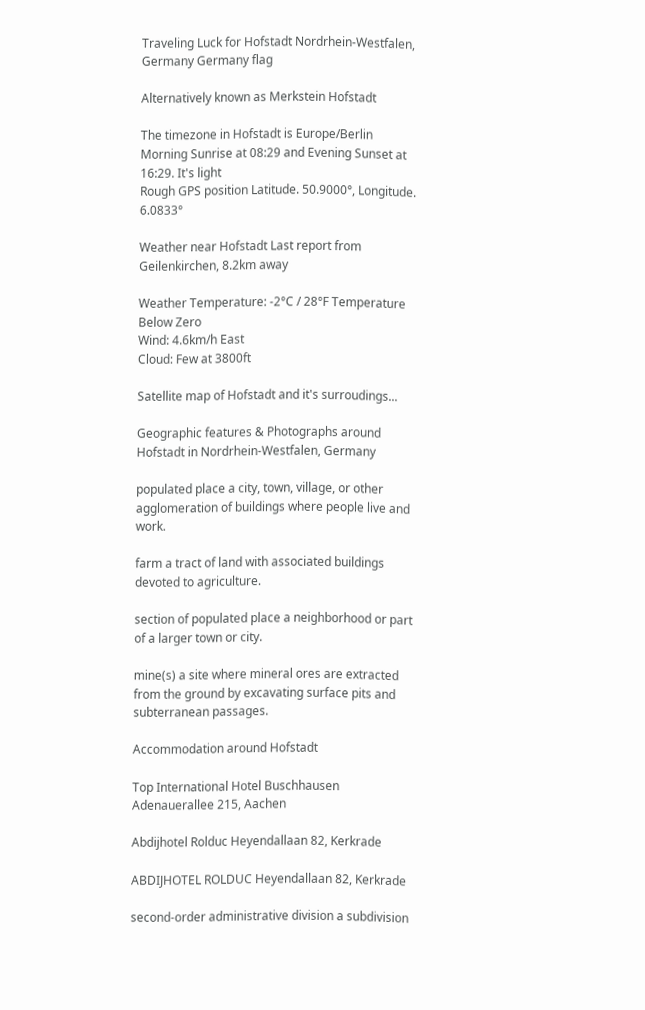Traveling Luck for Hofstadt Nordrhein-Westfalen, Germany Germany flag

Alternatively known as Merkstein Hofstadt

The timezone in Hofstadt is Europe/Berlin
Morning Sunrise at 08:29 and Evening Sunset at 16:29. It's light
Rough GPS position Latitude. 50.9000°, Longitude. 6.0833°

Weather near Hofstadt Last report from Geilenkirchen, 8.2km away

Weather Temperature: -2°C / 28°F Temperature Below Zero
Wind: 4.6km/h East
Cloud: Few at 3800ft

Satellite map of Hofstadt and it's surroudings...

Geographic features & Photographs around Hofstadt in Nordrhein-Westfalen, Germany

populated place a city, town, village, or other agglomeration of buildings where people live and work.

farm a tract of land with associated buildings devoted to agriculture.

section of populated place a neighborhood or part of a larger town or city.

mine(s) a site where mineral ores are extracted from the ground by excavating surface pits and subterranean passages.

Accommodation around Hofstadt

Top International Hotel Buschhausen Adenauerallee 215, Aachen

Abdijhotel Rolduc Heyendallaan 82, Kerkrade

ABDIJHOTEL ROLDUC Heyendallaan 82, Kerkrade

second-order administrative division a subdivision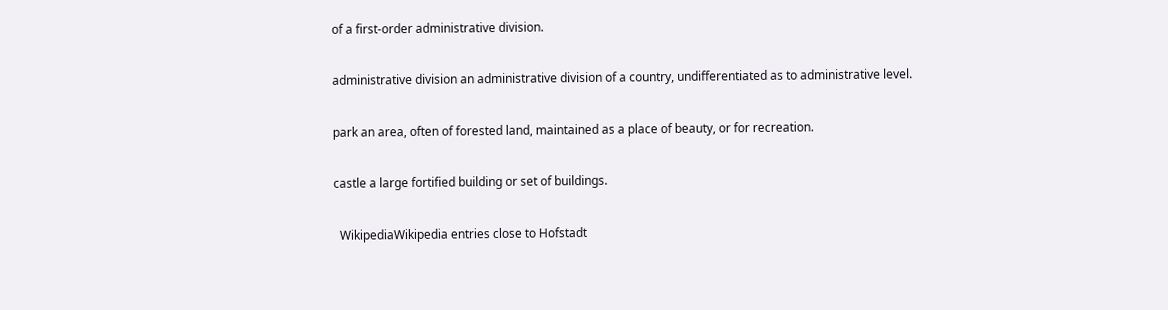of a first-order administrative division.

administrative division an administrative division of a country, undifferentiated as to administrative level.

park an area, often of forested land, maintained as a place of beauty, or for recreation.

castle a large fortified building or set of buildings.

  WikipediaWikipedia entries close to Hofstadt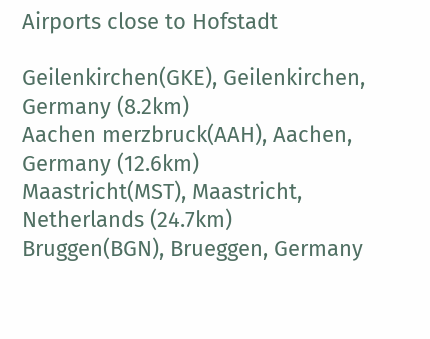Airports close to Hofstadt

Geilenkirchen(GKE), Geilenkirchen, Germany (8.2km)
Aachen merzbruck(AAH), Aachen, Germany (12.6km)
Maastricht(MST), Maastricht, Netherlands (24.7km)
Bruggen(BGN), Brueggen, Germany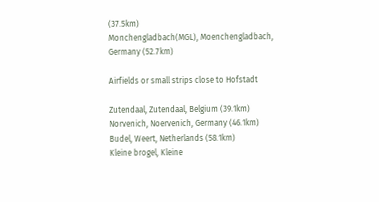(37.5km)
Monchengladbach(MGL), Moenchengladbach, Germany (52.7km)

Airfields or small strips close to Hofstadt

Zutendaal, Zutendaal, Belgium (39.1km)
Norvenich, Noervenich, Germany (46.1km)
Budel, Weert, Netherlands (58.1km)
Kleine brogel, Kleine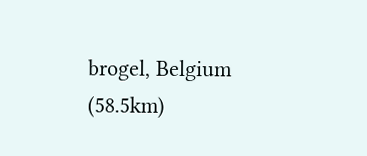brogel, Belgium (58.5km)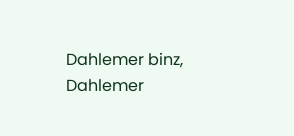Dahlemer binz, Dahlemer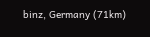binz, Germany (71km)